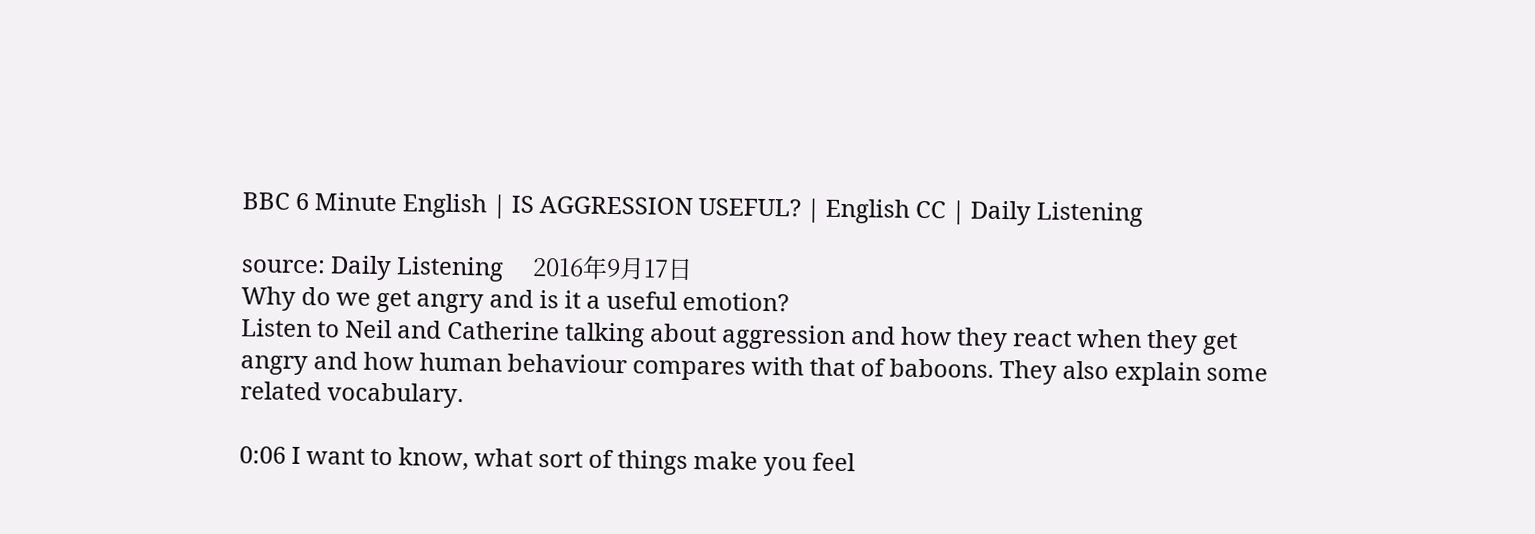BBC 6 Minute English | IS AGGRESSION USEFUL? | English CC | Daily Listening

source: Daily Listening     2016年9月17日
Why do we get angry and is it a useful emotion?
Listen to Neil and Catherine talking about aggression and how they react when they get angry and how human behaviour compares with that of baboons. They also explain some related vocabulary.

0:06 I want to know, what sort of things make you feel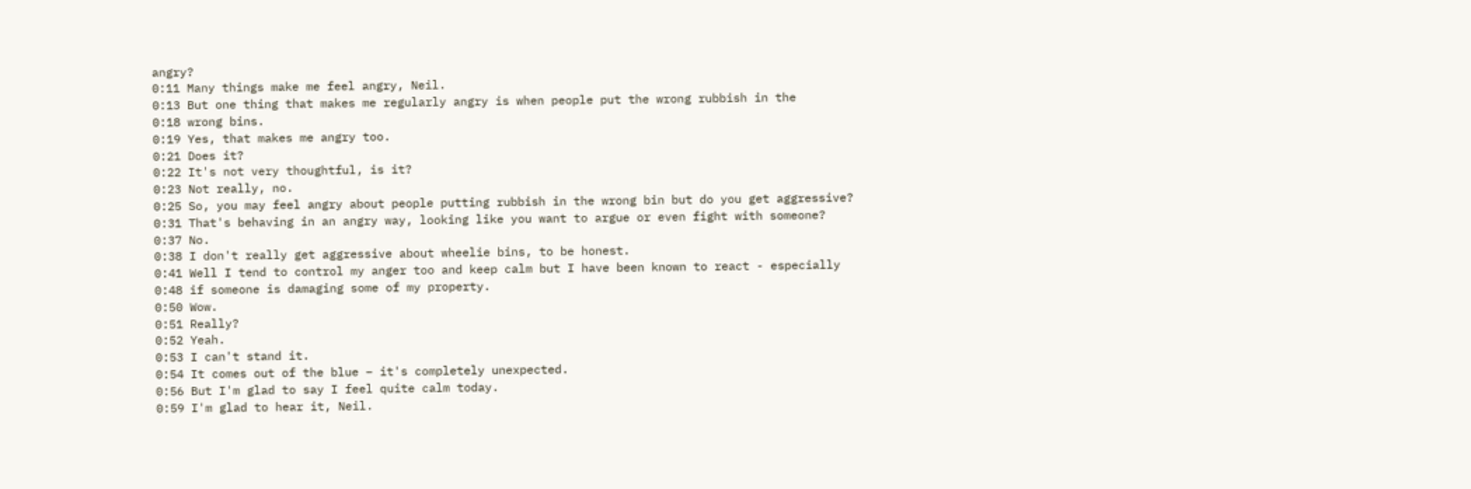angry?
0:11 Many things make me feel angry, Neil.
0:13 But one thing that makes me regularly angry is when people put the wrong rubbish in the
0:18 wrong bins.
0:19 Yes, that makes me angry too.
0:21 Does it?
0:22 It's not very thoughtful, is it?
0:23 Not really, no.
0:25 So, you may feel angry about people putting rubbish in the wrong bin but do you get aggressive?
0:31 That's behaving in an angry way, looking like you want to argue or even fight with someone?
0:37 No.
0:38 I don't really get aggressive about wheelie bins, to be honest.
0:41 Well I tend to control my anger too and keep calm but I have been known to react - especially
0:48 if someone is damaging some of my property.
0:50 Wow.
0:51 Really?
0:52 Yeah.
0:53 I can't stand it.
0:54 It comes out of the blue – it's completely unexpected.
0:56 But I'm glad to say I feel quite calm today.
0:59 I'm glad to hear it, Neil.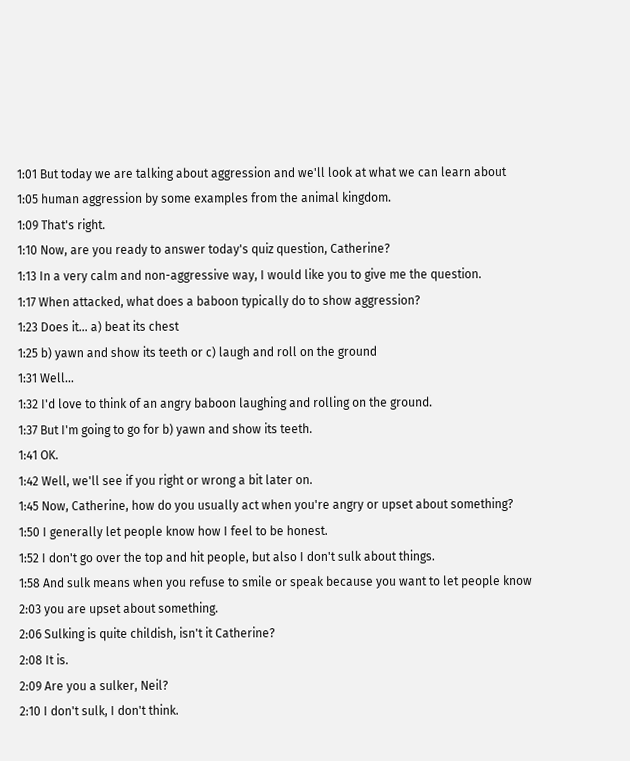1:01 But today we are talking about aggression and we'll look at what we can learn about
1:05 human aggression by some examples from the animal kingdom.
1:09 That's right.
1:10 Now, are you ready to answer today's quiz question, Catherine?
1:13 In a very calm and non-aggressive way, I would like you to give me the question.
1:17 When attacked, what does a baboon typically do to show aggression?
1:23 Does it… a) beat its chest
1:25 b) yawn and show its teeth or c) laugh and roll on the ground
1:31 Well…
1:32 I'd love to think of an angry baboon laughing and rolling on the ground.
1:37 But I'm going to go for b) yawn and show its teeth.
1:41 OK.
1:42 Well, we'll see if you right or wrong a bit later on.
1:45 Now, Catherine, how do you usually act when you're angry or upset about something?
1:50 I generally let people know how I feel to be honest.
1:52 I don't go over the top and hit people, but also I don't sulk about things.
1:58 And sulk means when you refuse to smile or speak because you want to let people know
2:03 you are upset about something.
2:06 Sulking is quite childish, isn't it Catherine?
2:08 It is.
2:09 Are you a sulker, Neil?
2:10 I don't sulk, I don't think.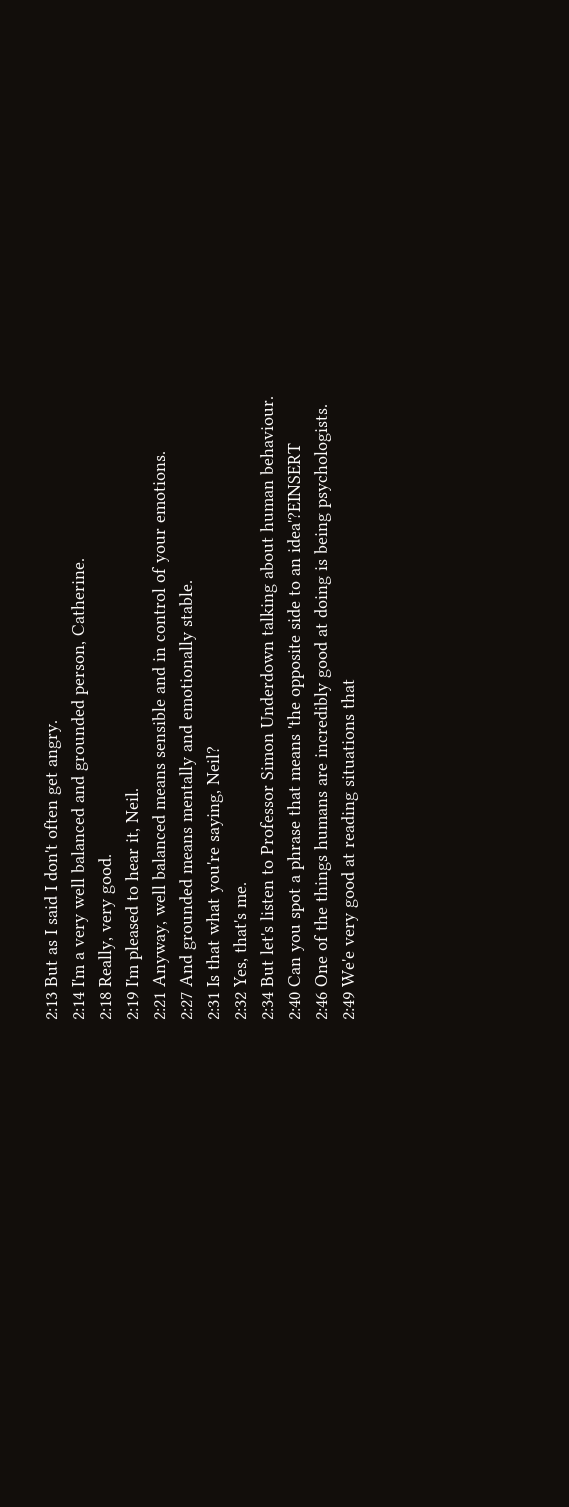2:13 But as I said I don't often get angry.
2:14 I'm a very well balanced and grounded person, Catherine.
2:18 Really, very good.
2:19 I'm pleased to hear it, Neil.
2:21 Anyway, well balanced means sensible and in control of your emotions.
2:27 And grounded means mentally and emotionally stable.
2:31 Is that what you're saying, Neil?
2:32 Yes, that's me.
2:34 But let's listen to Professor Simon Underdown talking about human behaviour.
2:40 Can you spot a phrase that means 'the opposite side to an idea'?EINSERT
2:46 One of the things humans are incredibly good at doing is being psychologists.
2:49 We'e very good at reading situations that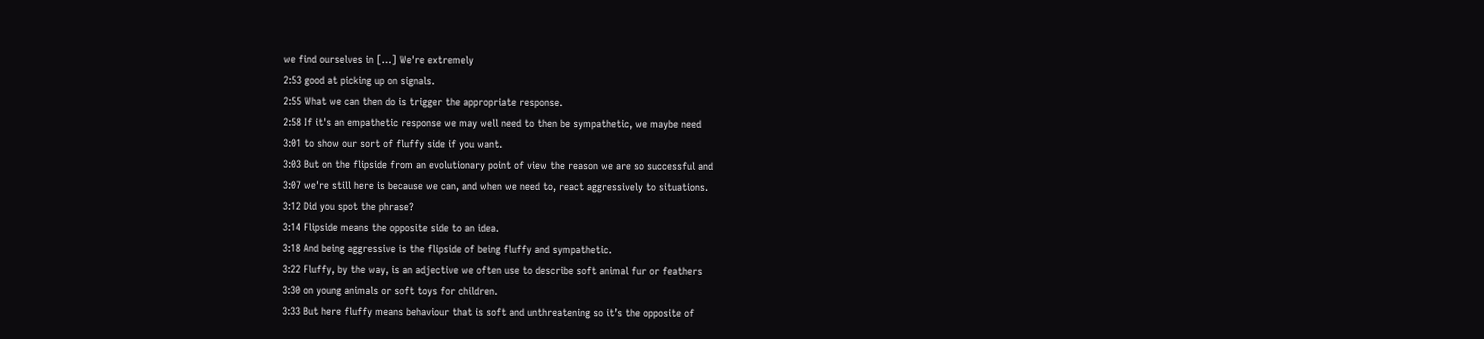we find ourselves in […] We're extremely
2:53 good at picking up on signals.
2:55 What we can then do is trigger the appropriate response.
2:58 If it's an empathetic response we may well need to then be sympathetic, we maybe need
3:01 to show our sort of fluffy side if you want.
3:03 But on the flipside from an evolutionary point of view the reason we are so successful and
3:07 we're still here is because we can, and when we need to, react aggressively to situations.
3:12 Did you spot the phrase?
3:14 Flipside means the opposite side to an idea.
3:18 And being aggressive is the flipside of being fluffy and sympathetic.
3:22 Fluffy, by the way, is an adjective we often use to describe soft animal fur or feathers
3:30 on young animals or soft toys for children.
3:33 But here fluffy means behaviour that is soft and unthreatening so it’s the opposite of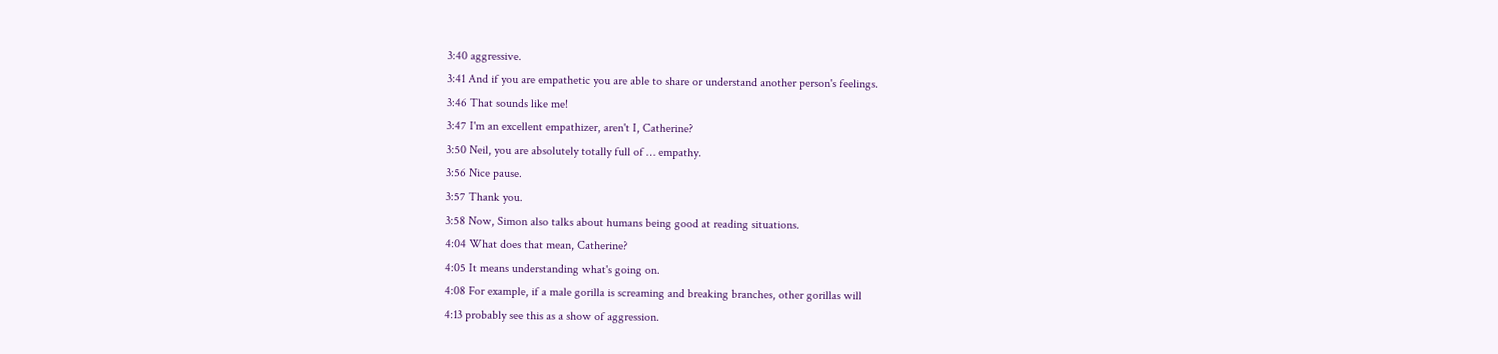3:40 aggressive.
3:41 And if you are empathetic you are able to share or understand another person's feelings.
3:46 That sounds like me!
3:47 I'm an excellent empathizer, aren't I, Catherine?
3:50 Neil, you are absolutely totally full of … empathy.
3:56 Nice pause.
3:57 Thank you.
3:58 Now, Simon also talks about humans being good at reading situations.
4:04 What does that mean, Catherine?
4:05 It means understanding what's going on.
4:08 For example, if a male gorilla is screaming and breaking branches, other gorillas will
4:13 probably see this as a show of aggression.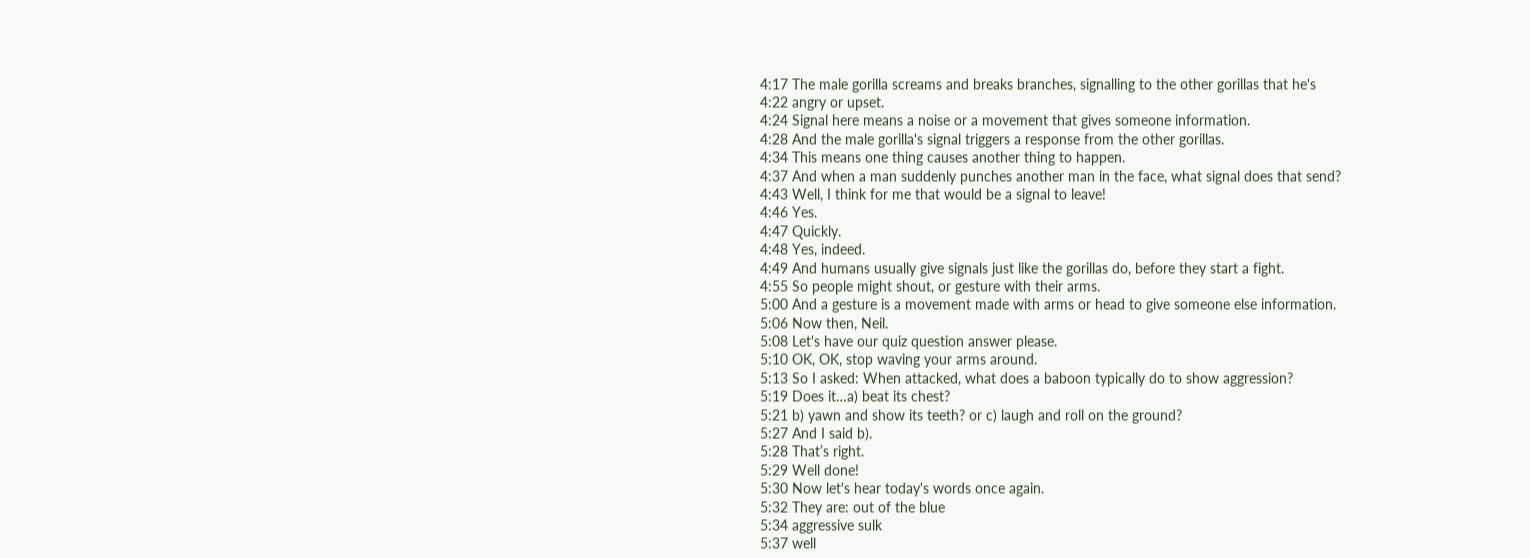4:17 The male gorilla screams and breaks branches, signalling to the other gorillas that he's
4:22 angry or upset.
4:24 Signal here means a noise or a movement that gives someone information.
4:28 And the male gorilla's signal triggers a response from the other gorillas.
4:34 This means one thing causes another thing to happen.
4:37 And when a man suddenly punches another man in the face, what signal does that send?
4:43 Well, I think for me that would be a signal to leave!
4:46 Yes.
4:47 Quickly.
4:48 Yes, indeed.
4:49 And humans usually give signals just like the gorillas do, before they start a fight.
4:55 So people might shout, or gesture with their arms.
5:00 And a gesture is a movement made with arms or head to give someone else information.
5:06 Now then, Neil.
5:08 Let's have our quiz question answer please.
5:10 OK, OK, stop waving your arms around.
5:13 So I asked: When attacked, what does a baboon typically do to show aggression?
5:19 Does it…a) beat its chest?
5:21 b) yawn and show its teeth? or c) laugh and roll on the ground?
5:27 And I said b).
5:28 That’s right.
5:29 Well done!
5:30 Now let's hear today's words once again.
5:32 They are: out of the blue
5:34 aggressive sulk
5:37 well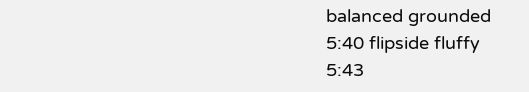balanced grounded
5:40 flipside fluffy
5:43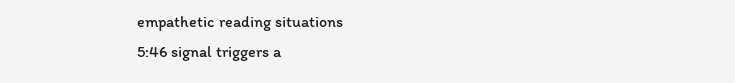empathetic reading situations
5:46 signal triggers a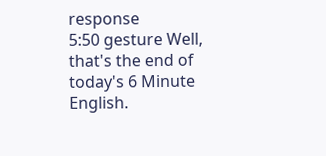response
5:50 gesture Well, that's the end of today's 6 Minute English.